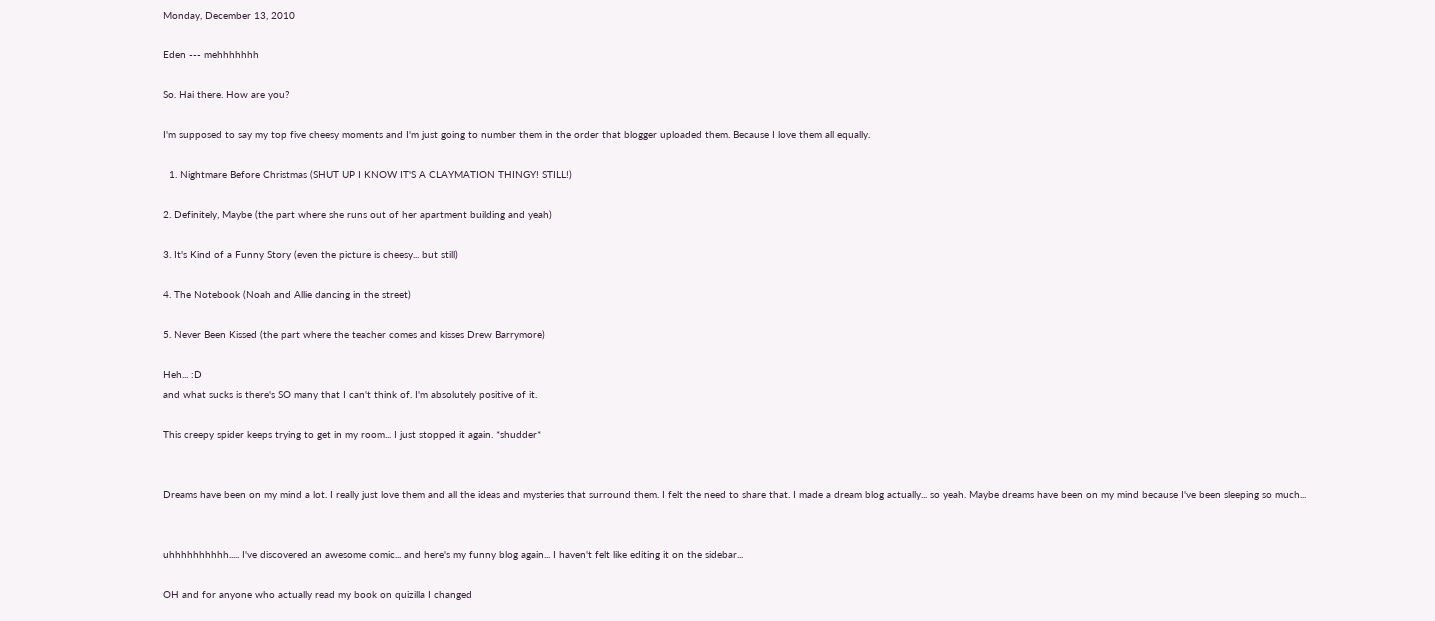Monday, December 13, 2010

Eden --- mehhhhhhh

So. Hai there. How are you?

I'm supposed to say my top five cheesy moments and I'm just going to number them in the order that blogger uploaded them. Because I love them all equally.

  1. Nightmare Before Christmas (SHUT UP I KNOW IT'S A CLAYMATION THINGY! STILL!)

2. Definitely, Maybe (the part where she runs out of her apartment building and yeah)

3. It's Kind of a Funny Story (even the picture is cheesy... but still)

4. The Notebook (Noah and Allie dancing in the street)

5. Never Been Kissed (the part where the teacher comes and kisses Drew Barrymore)

Heh... :D
and what sucks is there's SO many that I can't think of. I'm absolutely positive of it.

This creepy spider keeps trying to get in my room... I just stopped it again. *shudder*


Dreams have been on my mind a lot. I really just love them and all the ideas and mysteries that surround them. I felt the need to share that. I made a dream blog actually... so yeah. Maybe dreams have been on my mind because I've been sleeping so much...


uhhhhhhhhhh..... I've discovered an awesome comic... and here's my funny blog again... I haven't felt like editing it on the sidebar...

OH and for anyone who actually read my book on quizilla I changed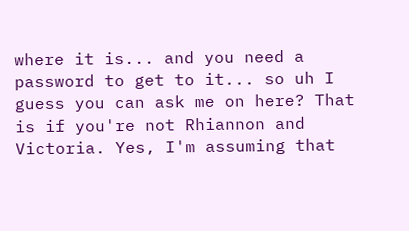where it is... and you need a password to get to it... so uh I guess you can ask me on here? That is if you're not Rhiannon and Victoria. Yes, I'm assuming that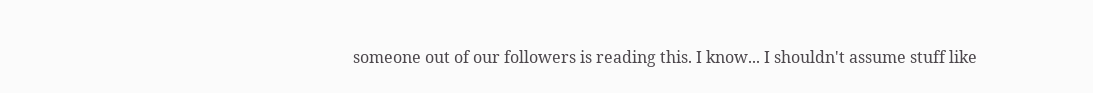someone out of our followers is reading this. I know... I shouldn't assume stuff like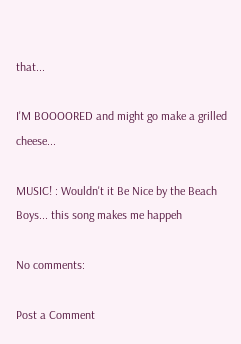that...

I'M BOOOORED and might go make a grilled cheese...

MUSIC! : Wouldn't it Be Nice by the Beach Boys... this song makes me happeh

No comments:

Post a Comment